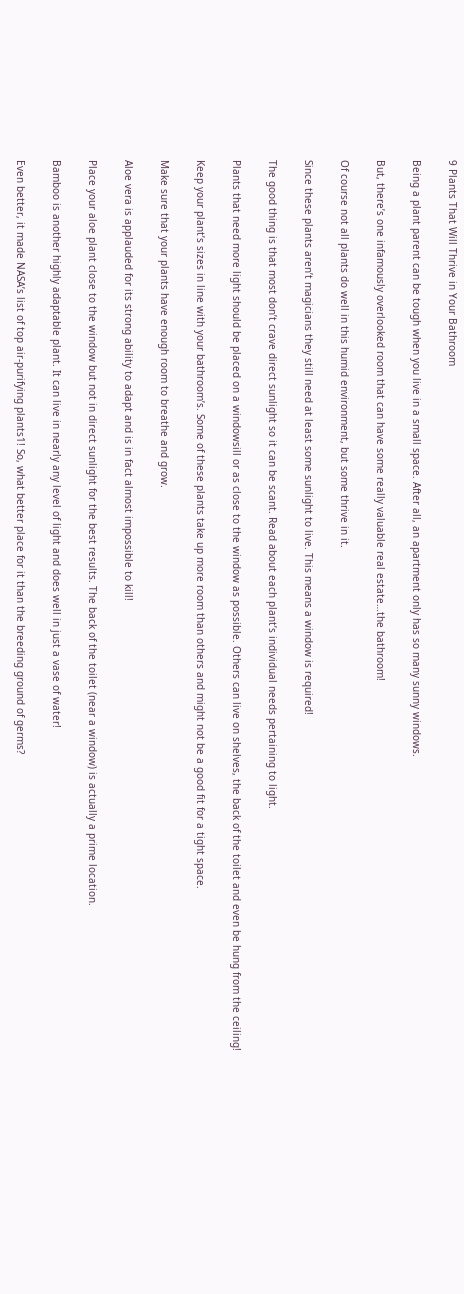9 Plants That Will Thrive in Your Bathroom

Being a plant parent can be tough when you live in a small space. After all, an apartment only has so many sunny windows.

But, there’s one infamously overlooked room that can have some really valuable real estate…the bathroom!

Of course not all plants do well in this humid environment, but some thrive in it.

Since these plants aren’t magicians they still need at least some sunlight to live. This means a window is required!

The good thing is that most don’t crave direct sunlight so it can be scant. Read about each plant’s individual needs pertaining to light.

Plants that need more light should be placed on a windowsill or as close to the window as possible. Others can live on shelves, the back of the toilet and even be hung from the ceiling!

Keep your plant’s sizes in line with your bathroom’s. Some of these plants take up more room than others and might not be a good fit for a tight space.

Make sure that your plants have enough room to breathe and grow.

Aloe vera is applauded for its strong ability to adapt and is in fact almost impossible to kill!

Place your aloe plant close to the window but not in direct sunlight for the best results. The back of the toilet (near a window) is actually a prime location.

Bamboo is another highly adaptable plant. It can live in nearly any level of light and does well in just a vase of water!

Even better, it made NASA’s list of top air-purifying plants1! So, what better place for it than the breeding ground of germs?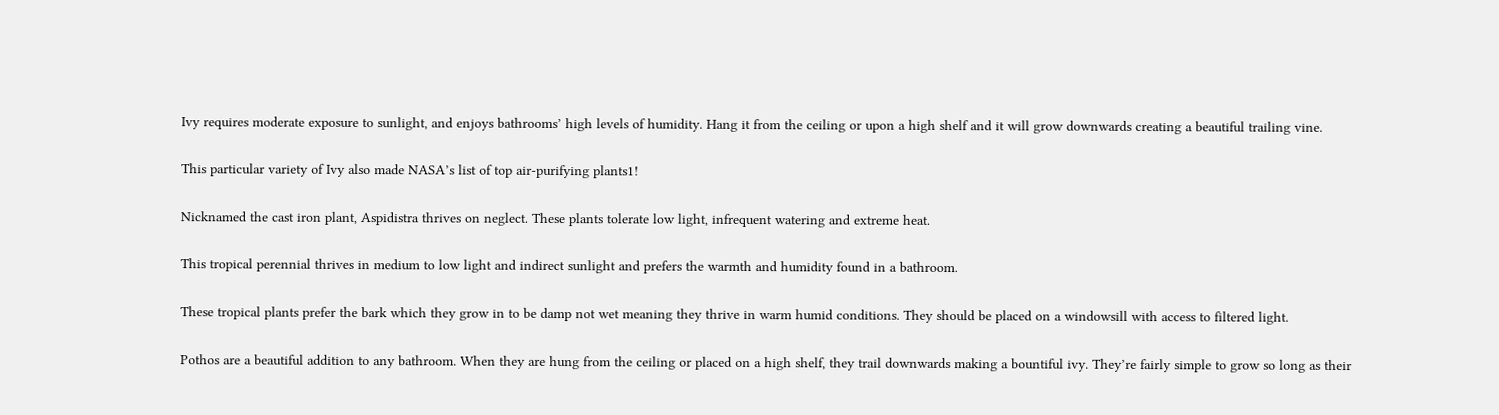Ivy requires moderate exposure to sunlight, and enjoys bathrooms’ high levels of humidity. Hang it from the ceiling or upon a high shelf and it will grow downwards creating a beautiful trailing vine.

This particular variety of Ivy also made NASA’s list of top air-purifying plants1!

Nicknamed the cast iron plant, Aspidistra thrives on neglect. These plants tolerate low light, infrequent watering and extreme heat.

This tropical perennial thrives in medium to low light and indirect sunlight and prefers the warmth and humidity found in a bathroom.

These tropical plants prefer the bark which they grow in to be damp not wet meaning they thrive in warm humid conditions. They should be placed on a windowsill with access to filtered light.

Pothos are a beautiful addition to any bathroom. When they are hung from the ceiling or placed on a high shelf, they trail downwards making a bountiful ivy. They’re fairly simple to grow so long as their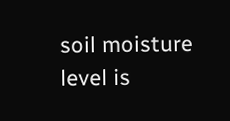soil moisture level is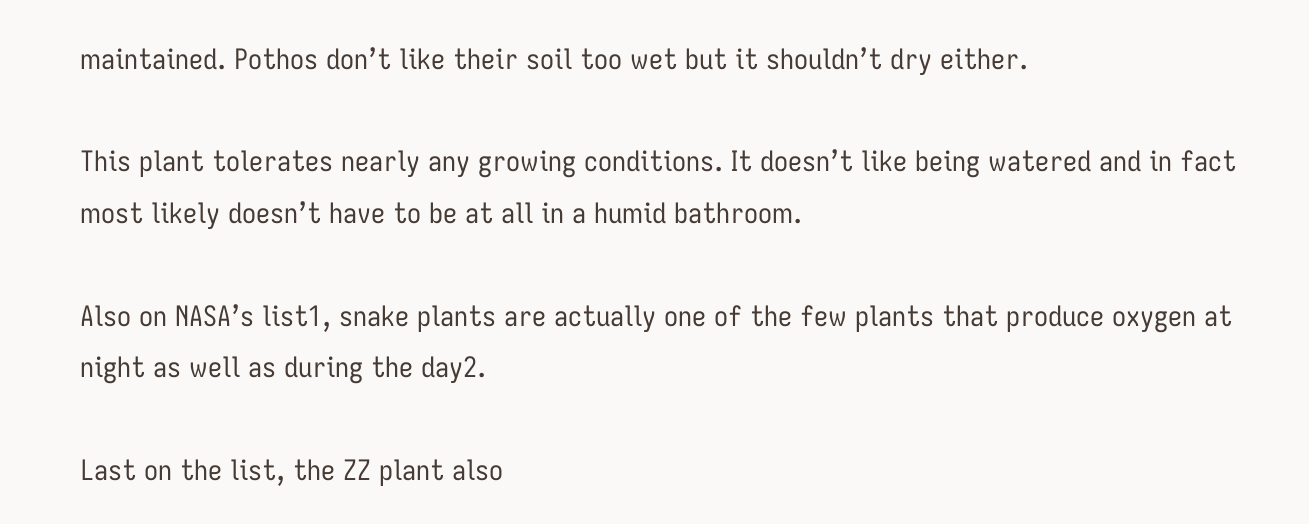maintained. Pothos don’t like their soil too wet but it shouldn’t dry either.

This plant tolerates nearly any growing conditions. It doesn’t like being watered and in fact most likely doesn’t have to be at all in a humid bathroom.

Also on NASA’s list1, snake plants are actually one of the few plants that produce oxygen at night as well as during the day2.

Last on the list, the ZZ plant also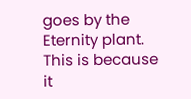goes by the Eternity plant. This is because it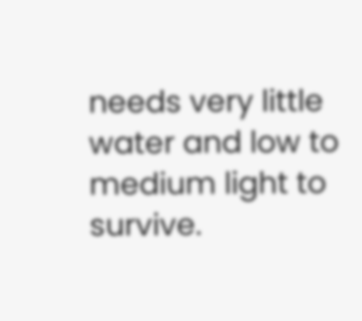needs very little water and low to medium light to survive.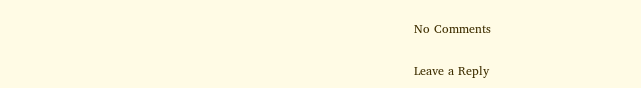No Comments

Leave a Reply